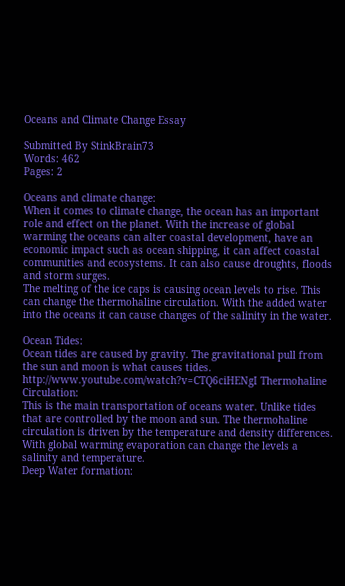Oceans and Climate Change Essay

Submitted By StinkBrain73
Words: 462
Pages: 2

Oceans and climate change:
When it comes to climate change, the ocean has an important role and effect on the planet. With the increase of global warming the oceans can alter coastal development, have an economic impact such as ocean shipping, it can affect coastal communities and ecosystems. It can also cause droughts, floods and storm surges.
The melting of the ice caps is causing ocean levels to rise. This can change the thermohaline circulation. With the added water into the oceans it can cause changes of the salinity in the water.

Ocean Tides:
Ocean tides are caused by gravity. The gravitational pull from the sun and moon is what causes tides. http://www.youtube.com/watch?v=CTQ6ciHENgI Thermohaline Circulation:
This is the main transportation of oceans water. Unlike tides that are controlled by the moon and sun. The thermohaline circulation is driven by the temperature and density differences. With global warming evaporation can change the levels a salinity and temperature.
Deep Water formation: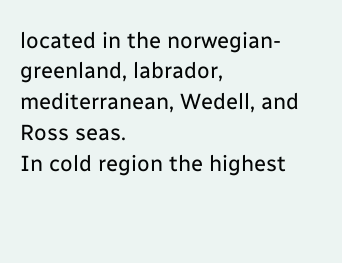located in the norwegian-greenland, labrador, mediterranean, Wedell, and Ross seas.
In cold region the highest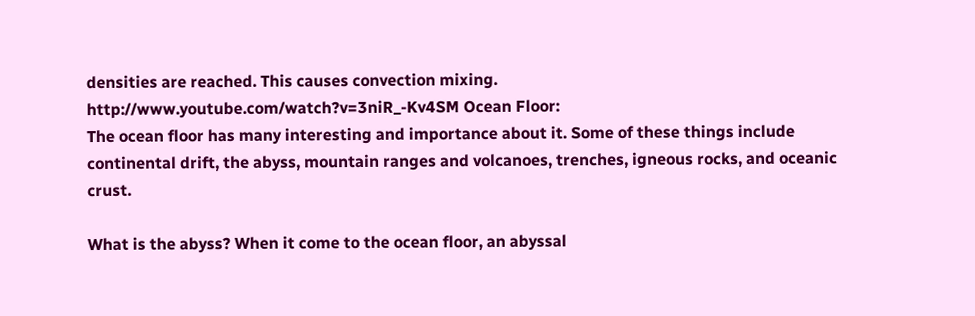densities are reached. This causes convection mixing. http://www.youtube.com/watch?v=3niR_-Kv4SM Ocean Floor:
The ocean floor has many interesting and importance about it. Some of these things include continental drift, the abyss, mountain ranges and volcanoes, trenches, igneous rocks, and oceanic crust.

What is the abyss? When it come to the ocean floor, an abyssal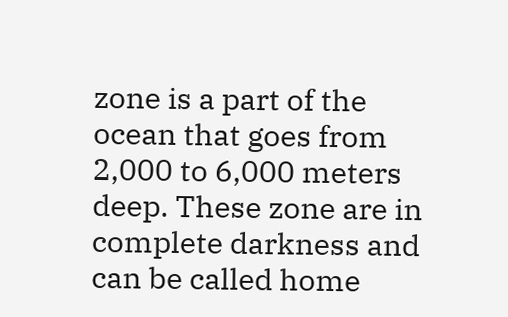zone is a part of the ocean that goes from 2,000 to 6,000 meters deep. These zone are in complete darkness and can be called home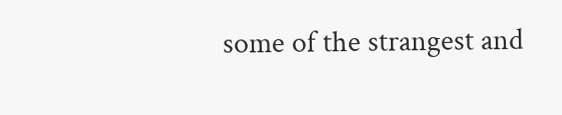some of the strangest and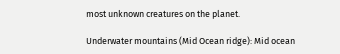most unknown creatures on the planet.

Underwater mountains (Mid Ocean ridge): Mid ocean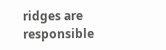ridges are responsible